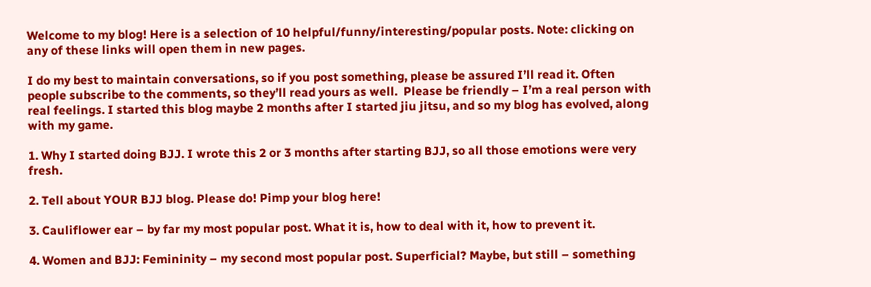Welcome to my blog! Here is a selection of 10 helpful/funny/interesting/popular posts. Note: clicking on any of these links will open them in new pages.

I do my best to maintain conversations, so if you post something, please be assured I’ll read it. Often people subscribe to the comments, so they’ll read yours as well.  Please be friendly – I’m a real person with real feelings. I started this blog maybe 2 months after I started jiu jitsu, and so my blog has evolved, along with my game.

1. Why I started doing BJJ. I wrote this 2 or 3 months after starting BJJ, so all those emotions were very fresh.

2. Tell about YOUR BJJ blog. Please do! Pimp your blog here!

3. Cauliflower ear – by far my most popular post. What it is, how to deal with it, how to prevent it.

4. Women and BJJ: Femininity – my second most popular post. Superficial? Maybe, but still – something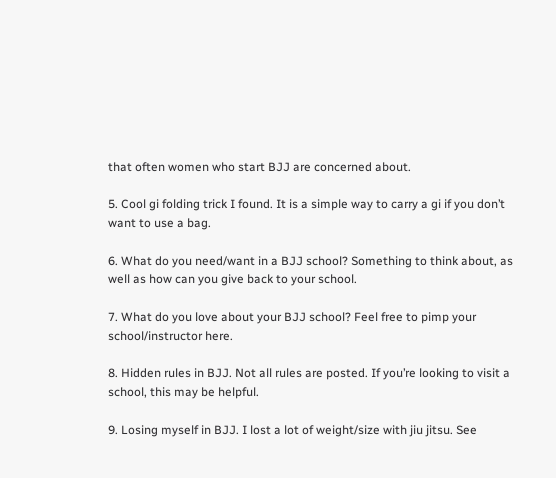that often women who start BJJ are concerned about.

5. Cool gi folding trick I found. It is a simple way to carry a gi if you don’t want to use a bag.

6. What do you need/want in a BJJ school? Something to think about, as well as how can you give back to your school.

7. What do you love about your BJJ school? Feel free to pimp your school/instructor here.

8. Hidden rules in BJJ. Not all rules are posted. If you’re looking to visit a school, this may be helpful.

9. Losing myself in BJJ. I lost a lot of weight/size with jiu jitsu. See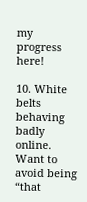my progress here!

10. White belts behaving badly online. Want to avoid being “that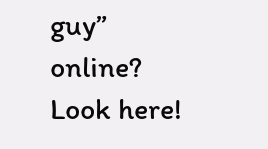guy” online? Look here!